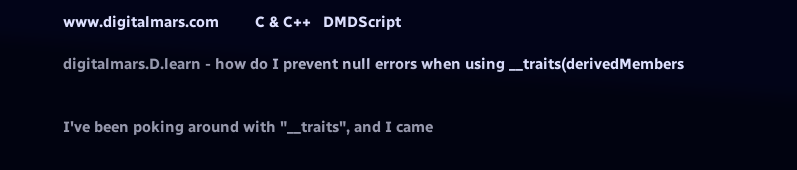www.digitalmars.com         C & C++   DMDScript

digitalmars.D.learn - how do I prevent null errors when using __traits(derivedMembers


I've been poking around with "__traits", and I came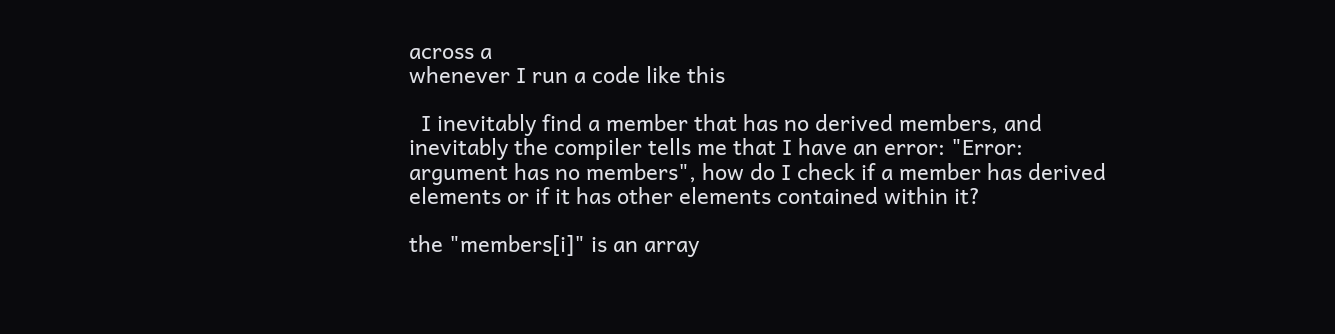across a
whenever I run a code like this

  I inevitably find a member that has no derived members, and
inevitably the compiler tells me that I have an error: "Error:
argument has no members", how do I check if a member has derived
elements or if it has other elements contained within it?

the "members[i]" is an array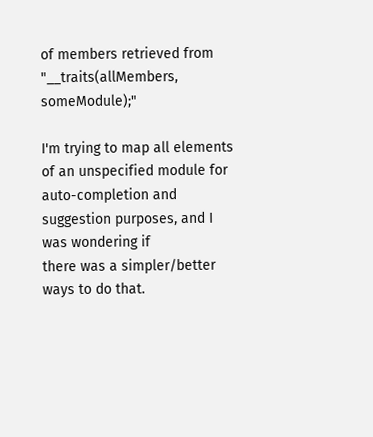of members retrieved from
"__traits(allMembers, someModule);"

I'm trying to map all elements of an unspecified module for
auto-completion and suggestion purposes, and I was wondering if
there was a simpler/better ways to do that.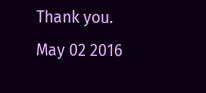Thank you.
May 02 2016